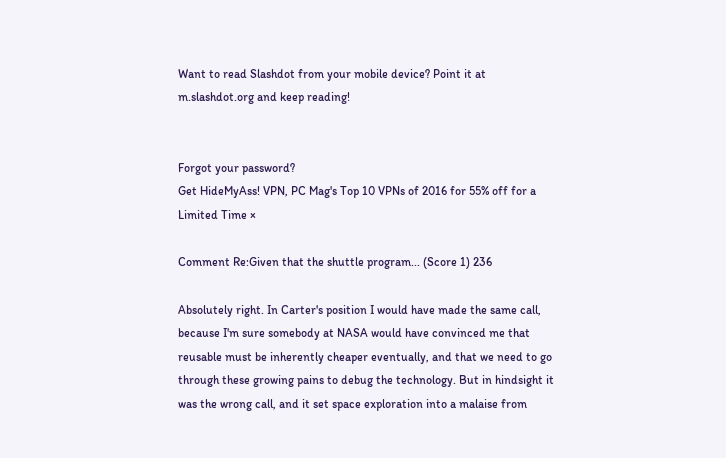Want to read Slashdot from your mobile device? Point it at m.slashdot.org and keep reading!


Forgot your password?
Get HideMyAss! VPN, PC Mag's Top 10 VPNs of 2016 for 55% off for a Limited Time ×

Comment Re:Given that the shuttle program... (Score 1) 236

Absolutely right. In Carter's position I would have made the same call, because I'm sure somebody at NASA would have convinced me that reusable must be inherently cheaper eventually, and that we need to go through these growing pains to debug the technology. But in hindsight it was the wrong call, and it set space exploration into a malaise from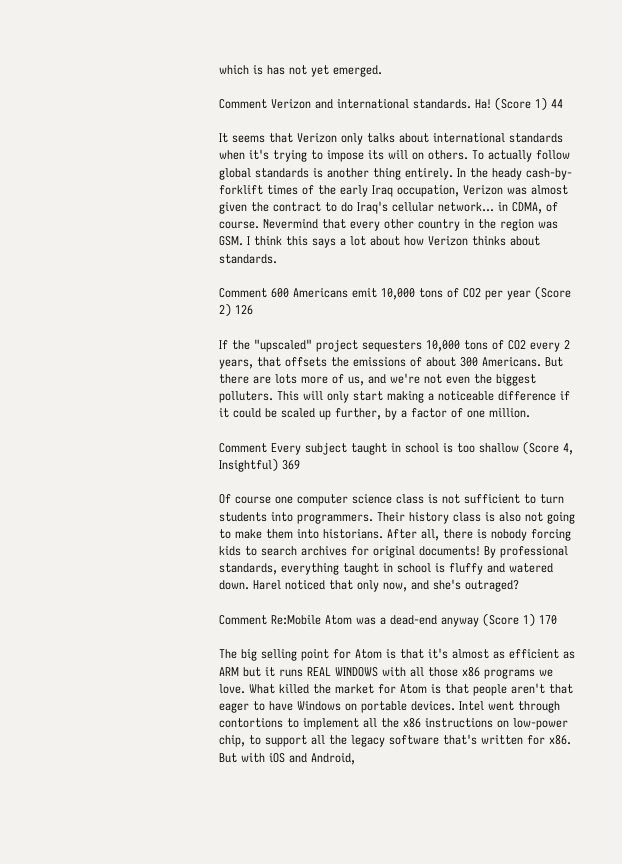which is has not yet emerged.

Comment Verizon and international standards. Ha! (Score 1) 44

It seems that Verizon only talks about international standards when it's trying to impose its will on others. To actually follow global standards is another thing entirely. In the heady cash-by-forklift times of the early Iraq occupation, Verizon was almost given the contract to do Iraq's cellular network... in CDMA, of course. Nevermind that every other country in the region was GSM. I think this says a lot about how Verizon thinks about standards.

Comment 600 Americans emit 10,000 tons of CO2 per year (Score 2) 126

If the "upscaled" project sequesters 10,000 tons of CO2 every 2 years, that offsets the emissions of about 300 Americans. But there are lots more of us, and we're not even the biggest polluters. This will only start making a noticeable difference if it could be scaled up further, by a factor of one million.

Comment Every subject taught in school is too shallow (Score 4, Insightful) 369

Of course one computer science class is not sufficient to turn students into programmers. Their history class is also not going to make them into historians. After all, there is nobody forcing kids to search archives for original documents! By professional standards, everything taught in school is fluffy and watered down. Harel noticed that only now, and she's outraged?

Comment Re:Mobile Atom was a dead-end anyway (Score 1) 170

The big selling point for Atom is that it's almost as efficient as ARM but it runs REAL WINDOWS with all those x86 programs we love. What killed the market for Atom is that people aren't that eager to have Windows on portable devices. Intel went through contortions to implement all the x86 instructions on low-power chip, to support all the legacy software that's written for x86. But with iOS and Android,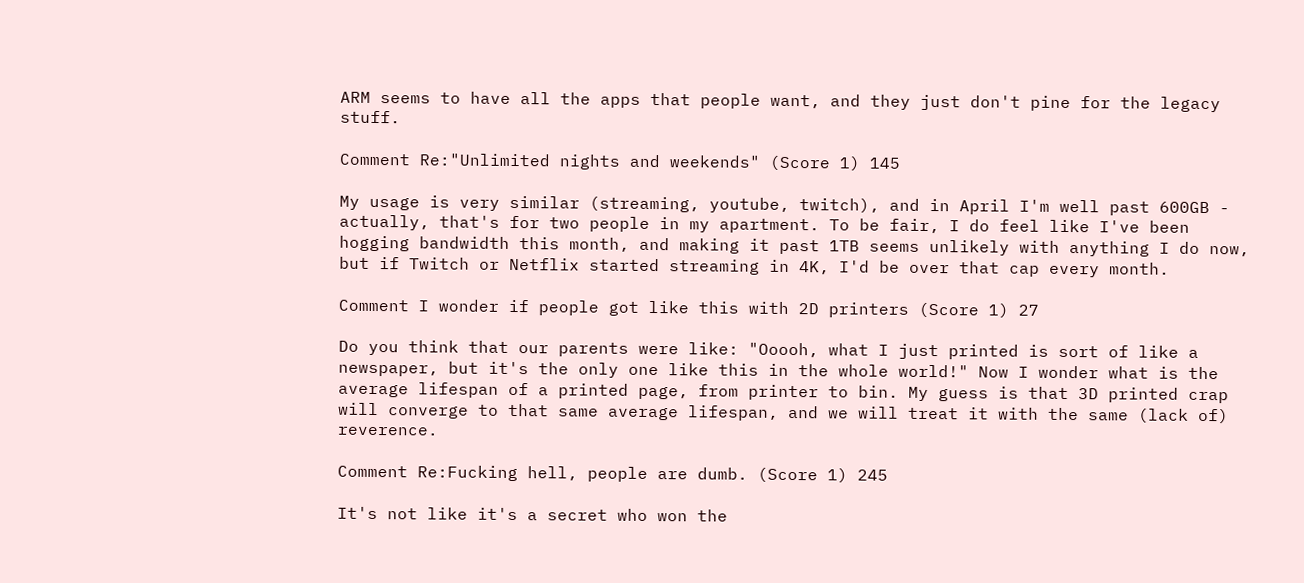ARM seems to have all the apps that people want, and they just don't pine for the legacy stuff.

Comment Re:"Unlimited nights and weekends" (Score 1) 145

My usage is very similar (streaming, youtube, twitch), and in April I'm well past 600GB - actually, that's for two people in my apartment. To be fair, I do feel like I've been hogging bandwidth this month, and making it past 1TB seems unlikely with anything I do now, but if Twitch or Netflix started streaming in 4K, I'd be over that cap every month.

Comment I wonder if people got like this with 2D printers (Score 1) 27

Do you think that our parents were like: "Ooooh, what I just printed is sort of like a newspaper, but it's the only one like this in the whole world!" Now I wonder what is the average lifespan of a printed page, from printer to bin. My guess is that 3D printed crap will converge to that same average lifespan, and we will treat it with the same (lack of) reverence.

Comment Re:Fucking hell, people are dumb. (Score 1) 245

It's not like it's a secret who won the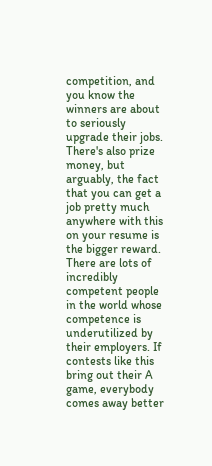competition, and you know the winners are about to seriously upgrade their jobs. There's also prize money, but arguably, the fact that you can get a job pretty much anywhere with this on your resume is the bigger reward. There are lots of incredibly competent people in the world whose competence is underutilized by their employers. If contests like this bring out their A game, everybody comes away better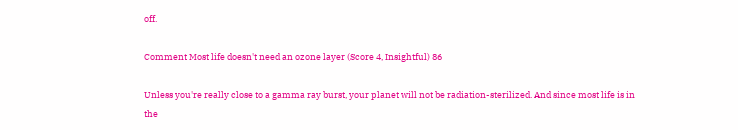off.

Comment Most life doesn't need an ozone layer (Score 4, Insightful) 86

Unless you're really close to a gamma ray burst, your planet will not be radiation-sterilized. And since most life is in the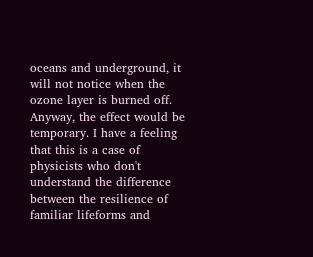oceans and underground, it will not notice when the ozone layer is burned off. Anyway, the effect would be temporary. I have a feeling that this is a case of physicists who don't understand the difference between the resilience of familiar lifeforms and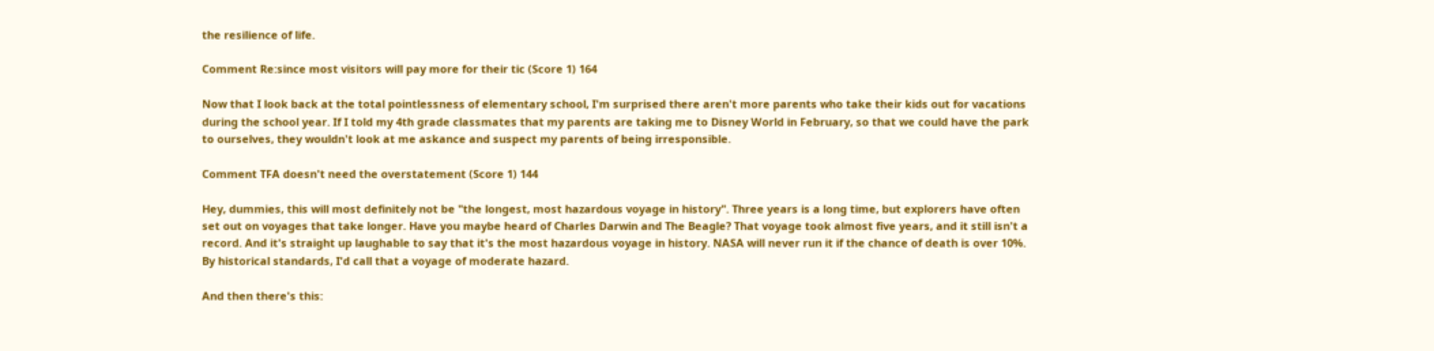the resilience of life.

Comment Re:since most visitors will pay more for their tic (Score 1) 164

Now that I look back at the total pointlessness of elementary school, I'm surprised there aren't more parents who take their kids out for vacations during the school year. If I told my 4th grade classmates that my parents are taking me to Disney World in February, so that we could have the park to ourselves, they wouldn't look at me askance and suspect my parents of being irresponsible.

Comment TFA doesn't need the overstatement (Score 1) 144

Hey, dummies, this will most definitely not be "the longest, most hazardous voyage in history". Three years is a long time, but explorers have often set out on voyages that take longer. Have you maybe heard of Charles Darwin and The Beagle? That voyage took almost five years, and it still isn't a record. And it's straight up laughable to say that it's the most hazardous voyage in history. NASA will never run it if the chance of death is over 10%. By historical standards, I'd call that a voyage of moderate hazard.

And then there's this: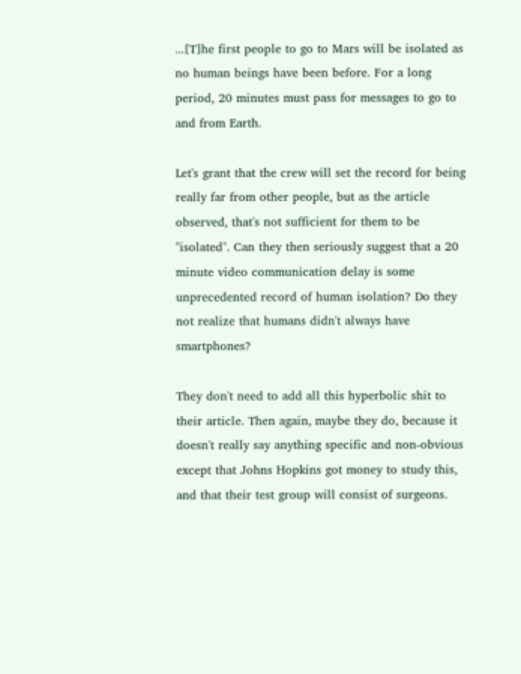...[T]he first people to go to Mars will be isolated as no human beings have been before. For a long period, 20 minutes must pass for messages to go to and from Earth.

Let's grant that the crew will set the record for being really far from other people, but as the article observed, that's not sufficient for them to be "isolated". Can they then seriously suggest that a 20 minute video communication delay is some unprecedented record of human isolation? Do they not realize that humans didn't always have smartphones?

They don't need to add all this hyperbolic shit to their article. Then again, maybe they do, because it doesn't really say anything specific and non-obvious except that Johns Hopkins got money to study this, and that their test group will consist of surgeons.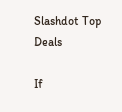Slashdot Top Deals

If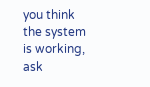you think the system is working, ask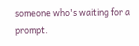someone who's waiting for a prompt.